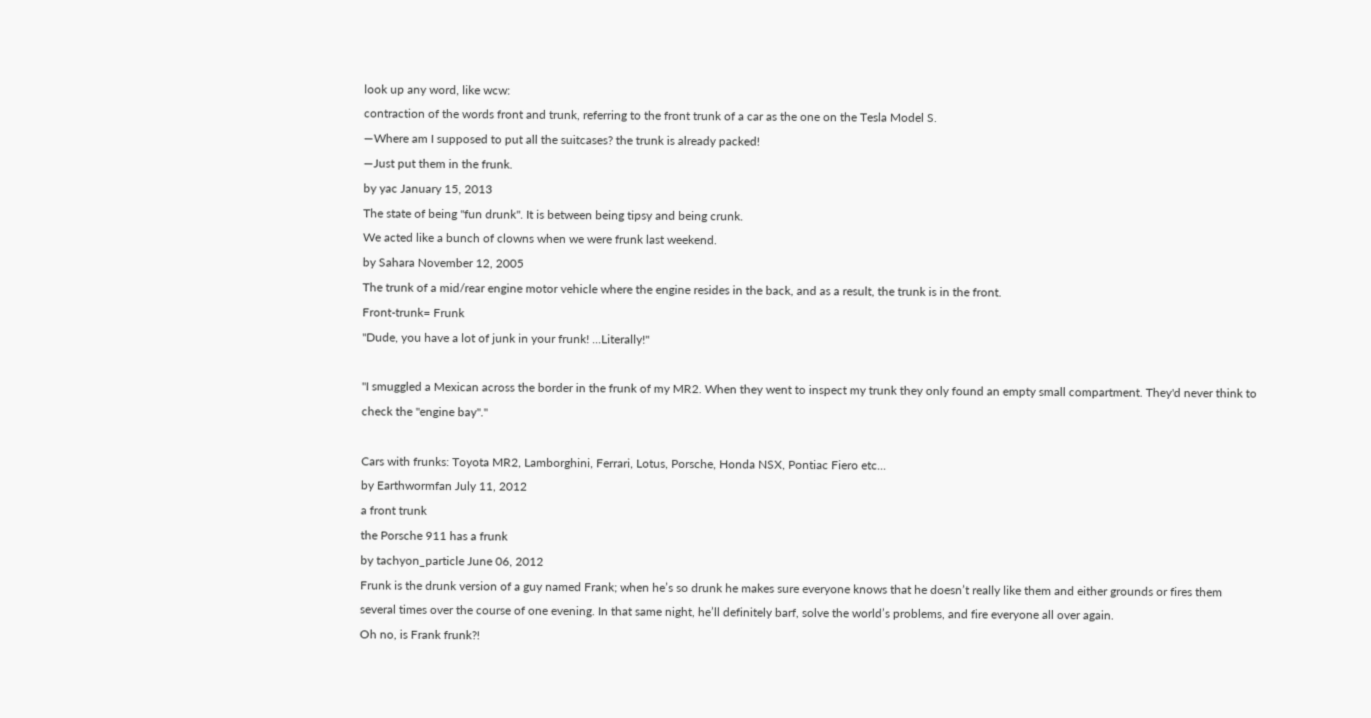look up any word, like wcw:
contraction of the words front and trunk, referring to the front trunk of a car as the one on the Tesla Model S.
—Where am I supposed to put all the suitcases? the trunk is already packed!
—Just put them in the frunk.
by yac January 15, 2013
The state of being "fun drunk". It is between being tipsy and being crunk.
We acted like a bunch of clowns when we were frunk last weekend.
by Sahara November 12, 2005
The trunk of a mid/rear engine motor vehicle where the engine resides in the back, and as a result, the trunk is in the front.
Front-trunk= Frunk
"Dude, you have a lot of junk in your frunk! ...Literally!"

"I smuggled a Mexican across the border in the frunk of my MR2. When they went to inspect my trunk they only found an empty small compartment. They'd never think to check the "engine bay"."

Cars with frunks: Toyota MR2, Lamborghini, Ferrari, Lotus, Porsche, Honda NSX, Pontiac Fiero etc...
by Earthwormfan July 11, 2012
a front trunk
the Porsche 911 has a frunk
by tachyon_particle June 06, 2012
Frunk is the drunk version of a guy named Frank; when he’s so drunk he makes sure everyone knows that he doesn’t really like them and either grounds or fires them several times over the course of one evening. In that same night, he’ll definitely barf, solve the world’s problems, and fire everyone all over again.
Oh no, is Frank frunk?!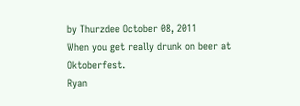by Thurzdee October 08, 2011
When you get really drunk on beer at Oktoberfest.
Ryan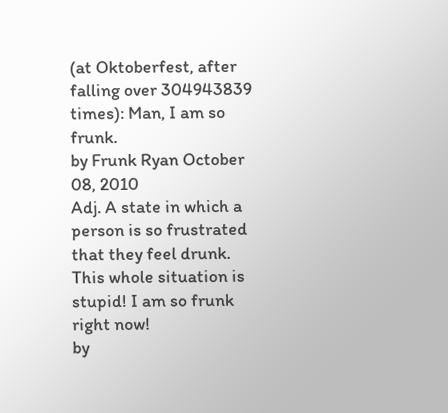(at Oktoberfest, after falling over 304943839 times): Man, I am so frunk.
by Frunk Ryan October 08, 2010
Adj. A state in which a person is so frustrated that they feel drunk.
This whole situation is stupid! I am so frunk right now!
by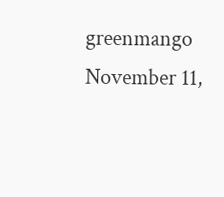greenmango November 11,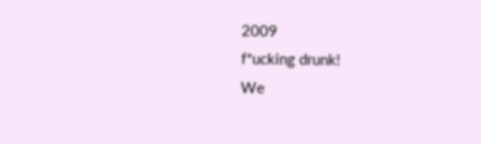2009
f*ucking drunk!
We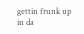gettin frunk up in da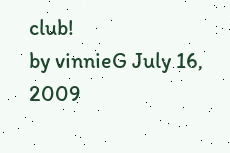club!
by vinnieG July 16, 2009